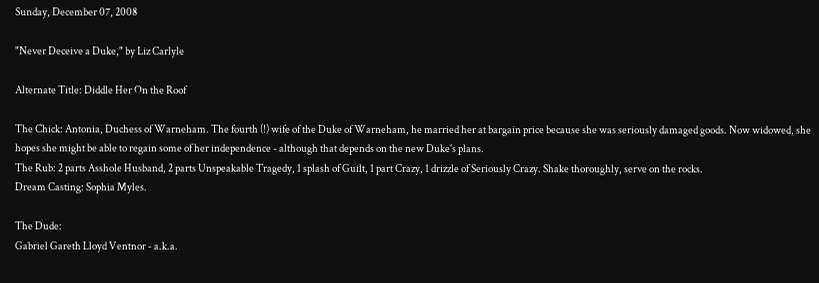Sunday, December 07, 2008

"Never Deceive a Duke," by Liz Carlyle

Alternate Title: Diddle Her On the Roof

The Chick: Antonia, Duchess of Warneham. The fourth (!) wife of the Duke of Warneham, he married her at bargain price because she was seriously damaged goods. Now widowed, she hopes she might be able to regain some of her independence - although that depends on the new Duke's plans.
The Rub: 2 parts Asshole Husband, 2 parts Unspeakable Tragedy, 1 splash of Guilt, 1 part Crazy, 1 drizzle of Seriously Crazy. Shake thoroughly, serve on the rocks.
Dream Casting: Sophia Myles.

The Dude:
Gabriel Gareth Lloyd Ventnor - a.k.a.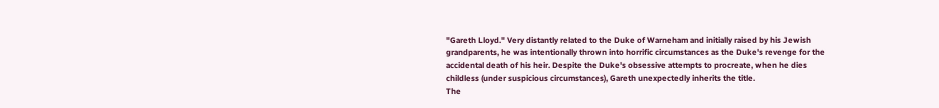"Gareth Lloyd." Very distantly related to the Duke of Warneham and initially raised by his Jewish grandparents, he was intentionally thrown into horrific circumstances as the Duke's revenge for the accidental death of his heir. Despite the Duke's obsessive attempts to procreate, when he dies childless (under suspicious circumstances), Gareth unexpectedly inherits the title.
The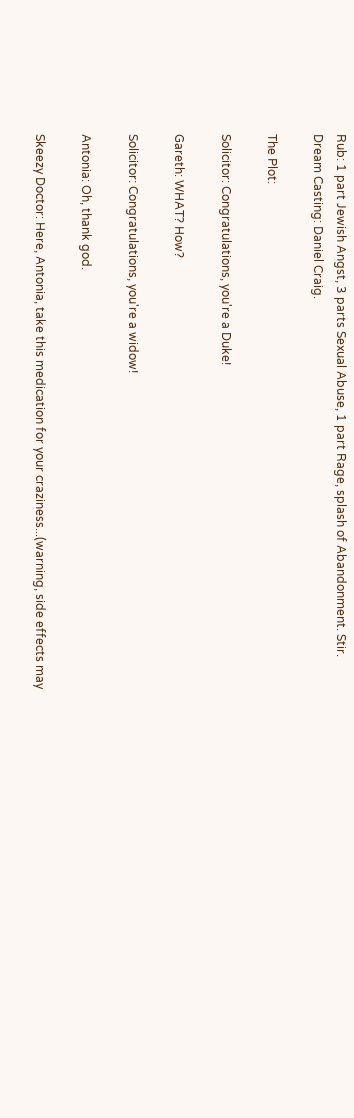Rub: 1 part Jewish Angst, 3 parts Sexual Abuse, 1 part Rage, splash of Abandonment. Stir.
Dream Casting: Daniel Craig.

The Plot:

Solicitor: Congratulations, you're a Duke!

Gareth: WHAT? How?

Solicitor: Congratulations, you're a widow!

Antonia: Oh, thank god.

Skeezy Doctor: Here, Antonia, take this medication for your craziness...(warning, side effects may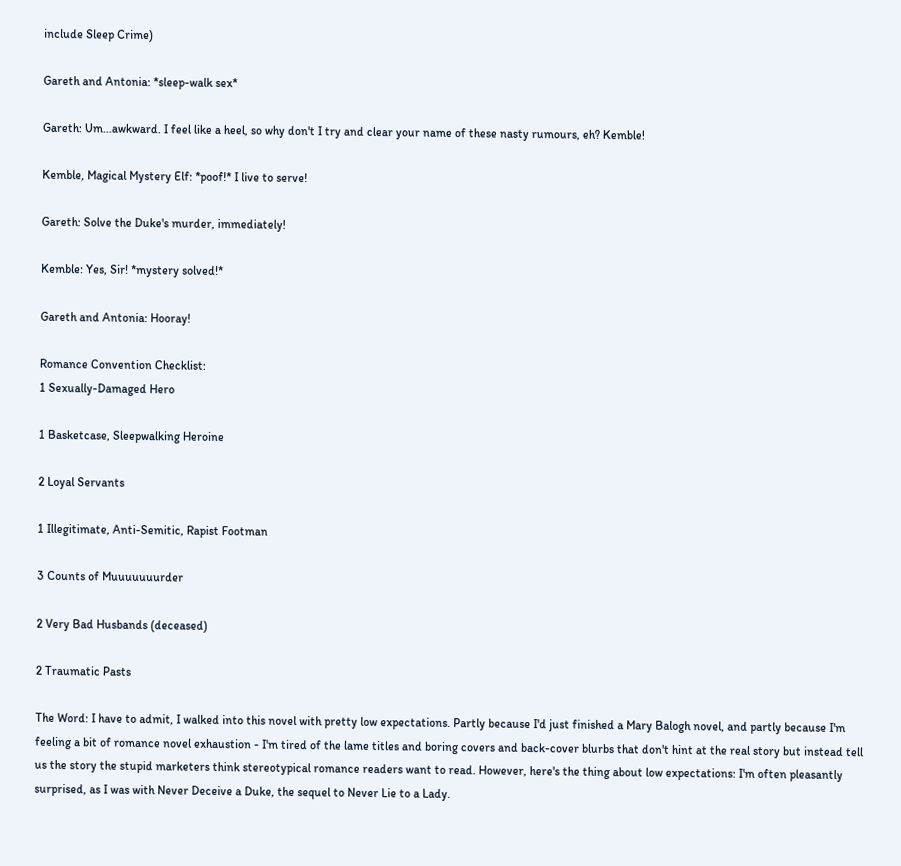include Sleep Crime)

Gareth and Antonia: *sleep-walk sex*

Gareth: Um...awkward. I feel like a heel, so why don't I try and clear your name of these nasty rumours, eh? Kemble!

Kemble, Magical Mystery Elf: *poof!* I live to serve!

Gareth: Solve the Duke's murder, immediately!

Kemble: Yes, Sir! *mystery solved!*

Gareth and Antonia: Hooray!

Romance Convention Checklist:
1 Sexually-Damaged Hero

1 Basketcase, Sleepwalking Heroine

2 Loyal Servants

1 Illegitimate, Anti-Semitic, Rapist Footman

3 Counts of Muuuuuuurder

2 Very Bad Husbands (deceased)

2 Traumatic Pasts

The Word: I have to admit, I walked into this novel with pretty low expectations. Partly because I'd just finished a Mary Balogh novel, and partly because I'm feeling a bit of romance novel exhaustion - I'm tired of the lame titles and boring covers and back-cover blurbs that don't hint at the real story but instead tell us the story the stupid marketers think stereotypical romance readers want to read. However, here's the thing about low expectations: I'm often pleasantly surprised, as I was with Never Deceive a Duke, the sequel to Never Lie to a Lady.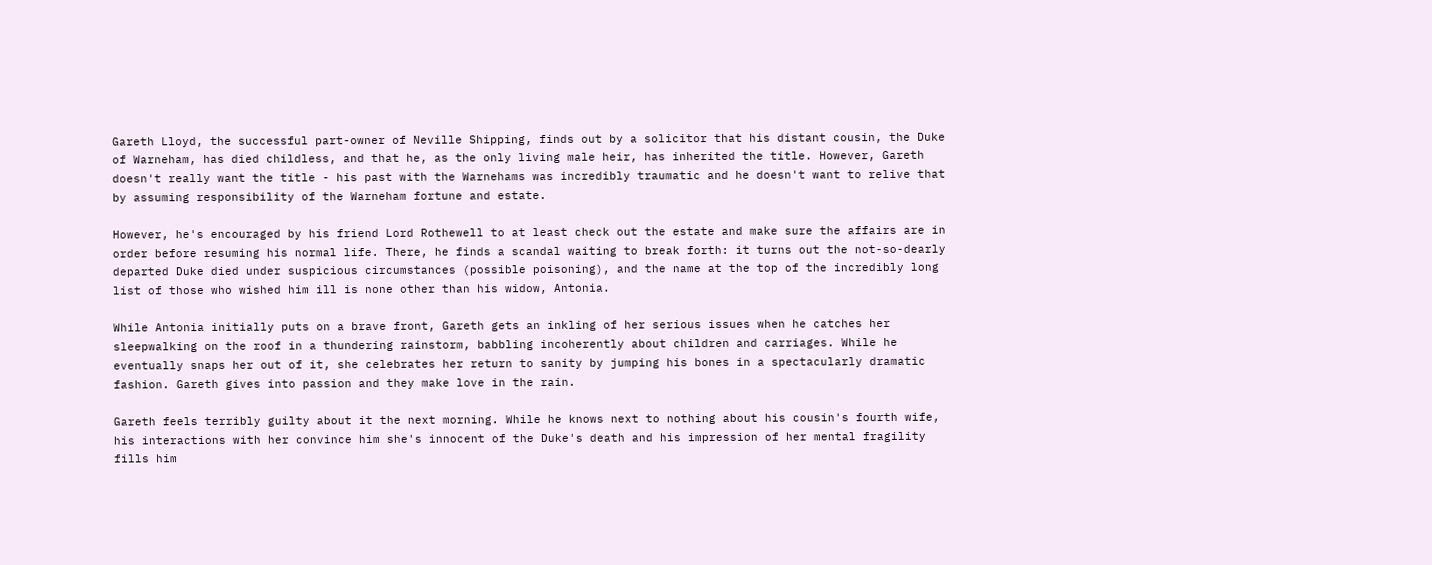Gareth Lloyd, the successful part-owner of Neville Shipping, finds out by a solicitor that his distant cousin, the Duke of Warneham, has died childless, and that he, as the only living male heir, has inherited the title. However, Gareth doesn't really want the title - his past with the Warnehams was incredibly traumatic and he doesn't want to relive that by assuming responsibility of the Warneham fortune and estate.

However, he's encouraged by his friend Lord Rothewell to at least check out the estate and make sure the affairs are in order before resuming his normal life. There, he finds a scandal waiting to break forth: it turns out the not-so-dearly departed Duke died under suspicious circumstances (possible poisoning), and the name at the top of the incredibly long list of those who wished him ill is none other than his widow, Antonia.

While Antonia initially puts on a brave front, Gareth gets an inkling of her serious issues when he catches her sleepwalking on the roof in a thundering rainstorm, babbling incoherently about children and carriages. While he eventually snaps her out of it, she celebrates her return to sanity by jumping his bones in a spectacularly dramatic fashion. Gareth gives into passion and they make love in the rain.

Gareth feels terribly guilty about it the next morning. While he knows next to nothing about his cousin's fourth wife, his interactions with her convince him she's innocent of the Duke's death and his impression of her mental fragility fills him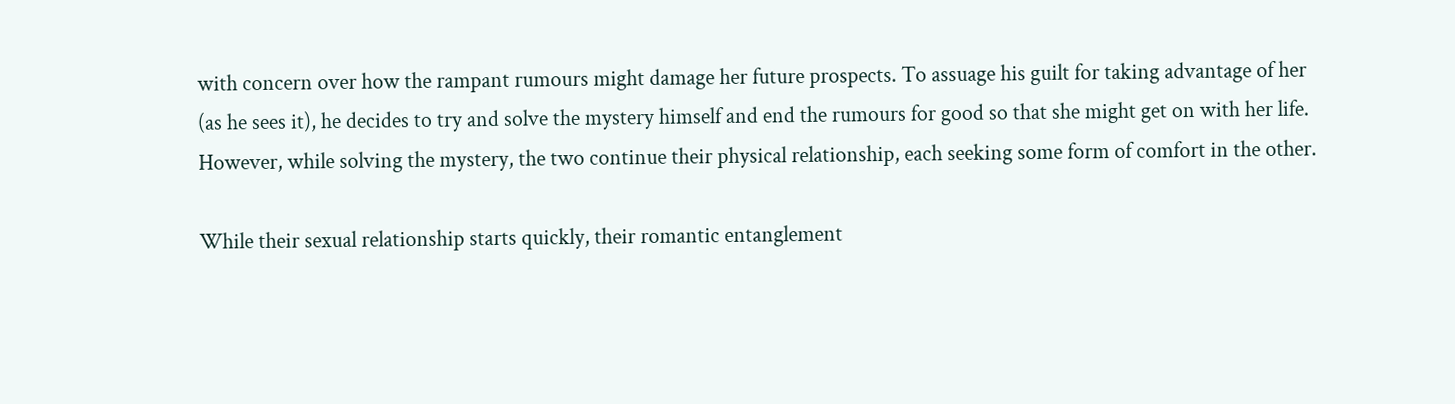with concern over how the rampant rumours might damage her future prospects. To assuage his guilt for taking advantage of her (as he sees it), he decides to try and solve the mystery himself and end the rumours for good so that she might get on with her life. However, while solving the mystery, the two continue their physical relationship, each seeking some form of comfort in the other.

While their sexual relationship starts quickly, their romantic entanglement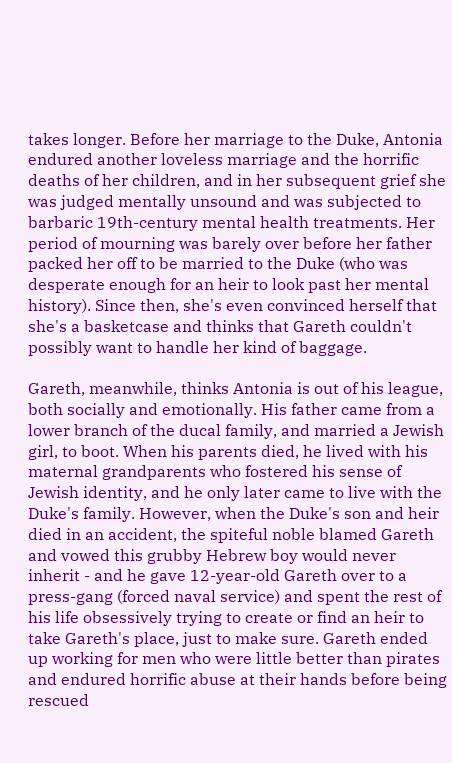takes longer. Before her marriage to the Duke, Antonia endured another loveless marriage and the horrific deaths of her children, and in her subsequent grief she was judged mentally unsound and was subjected to barbaric 19th-century mental health treatments. Her period of mourning was barely over before her father packed her off to be married to the Duke (who was desperate enough for an heir to look past her mental history). Since then, she's even convinced herself that she's a basketcase and thinks that Gareth couldn't possibly want to handle her kind of baggage.

Gareth, meanwhile, thinks Antonia is out of his league, both socially and emotionally. His father came from a lower branch of the ducal family, and married a Jewish girl, to boot. When his parents died, he lived with his maternal grandparents who fostered his sense of Jewish identity, and he only later came to live with the Duke's family. However, when the Duke's son and heir died in an accident, the spiteful noble blamed Gareth and vowed this grubby Hebrew boy would never inherit - and he gave 12-year-old Gareth over to a press-gang (forced naval service) and spent the rest of his life obsessively trying to create or find an heir to take Gareth's place, just to make sure. Gareth ended up working for men who were little better than pirates and endured horrific abuse at their hands before being rescued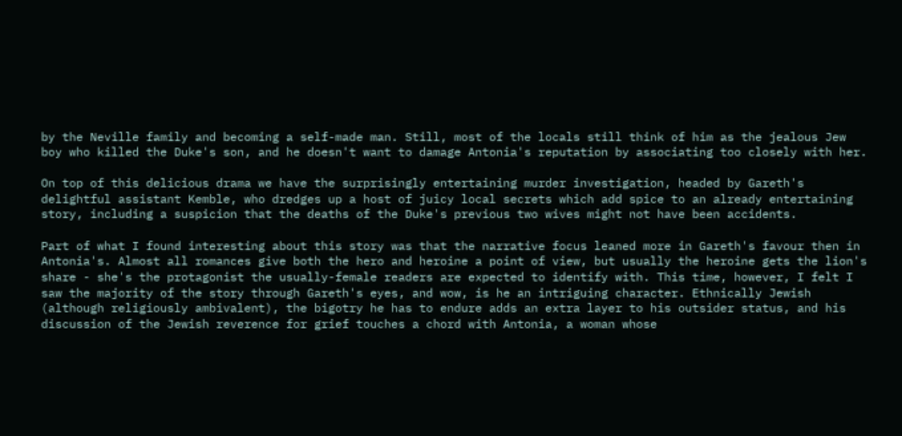by the Neville family and becoming a self-made man. Still, most of the locals still think of him as the jealous Jew boy who killed the Duke's son, and he doesn't want to damage Antonia's reputation by associating too closely with her.

On top of this delicious drama we have the surprisingly entertaining murder investigation, headed by Gareth's delightful assistant Kemble, who dredges up a host of juicy local secrets which add spice to an already entertaining story, including a suspicion that the deaths of the Duke's previous two wives might not have been accidents.

Part of what I found interesting about this story was that the narrative focus leaned more in Gareth's favour then in Antonia's. Almost all romances give both the hero and heroine a point of view, but usually the heroine gets the lion's share - she's the protagonist the usually-female readers are expected to identify with. This time, however, I felt I saw the majority of the story through Gareth's eyes, and wow, is he an intriguing character. Ethnically Jewish (although religiously ambivalent), the bigotry he has to endure adds an extra layer to his outsider status, and his discussion of the Jewish reverence for grief touches a chord with Antonia, a woman whose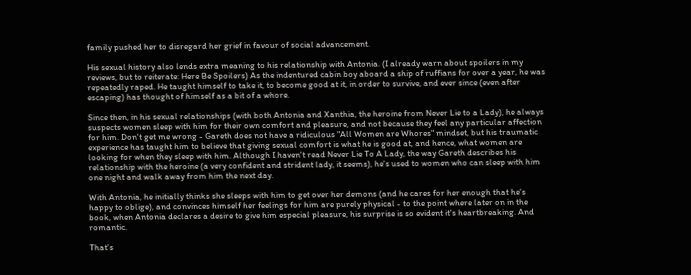family pushed her to disregard her grief in favour of social advancement.

His sexual history also lends extra meaning to his relationship with Antonia. (I already warn about spoilers in my reviews, but to reiterate: Here Be Spoilers) As the indentured cabin boy aboard a ship of ruffians for over a year, he was repeatedly raped. He taught himself to take it, to become good at it, in order to survive, and ever since (even after escaping) has thought of himself as a bit of a whore.

Since then, in his sexual relationships (with both Antonia and Xanthia, the heroine from Never Lie to a Lady), he always suspects women sleep with him for their own comfort and pleasure, and not because they feel any particular affection for him. Don't get me wrong - Gareth does not have a ridiculous "All Women are Whores" mindset, but his traumatic experience has taught him to believe that giving sexual comfort is what he is good at, and hence, what women are looking for when they sleep with him. Although I haven't read Never Lie To A Lady, the way Gareth describes his relationship with the heroine (a very confident and strident lady, it seems), he's used to women who can sleep with him one night and walk away from him the next day.

With Antonia, he initially thinks she sleeps with him to get over her demons (and he cares for her enough that he's happy to oblige), and convinces himself her feelings for him are purely physical - to the point where later on in the book, when Antonia declares a desire to give him especial pleasure, his surprise is so evident it's heartbreaking. And romantic.

That's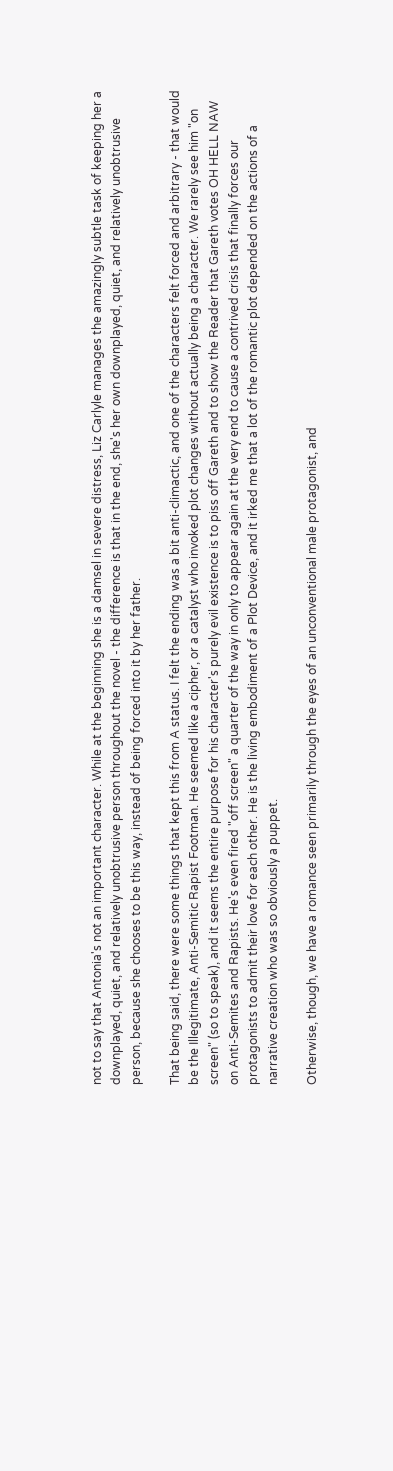not to say that Antonia's not an important character. While at the beginning she is a damsel in severe distress, Liz Carlyle manages the amazingly subtle task of keeping her a downplayed, quiet, and relatively unobtrusive person throughout the novel - the difference is that in the end, she's her own downplayed, quiet, and relatively unobtrusive person, because she chooses to be this way, instead of being forced into it by her father.

That being said, there were some things that kept this from A status. I felt the ending was a bit anti-climactic, and one of the characters felt forced and arbitrary - that would be the Illegitimate, Anti-Semitic Rapist Footman. He seemed like a cipher, or a catalyst who invoked plot changes without actually being a character. We rarely see him "on screen" (so to speak), and it seems the entire purpose for his character's purely evil existence is to piss off Gareth and to show the Reader that Gareth votes OH HELL NAW on Anti-Semites and Rapists. He's even fired "off screen" a quarter of the way in only to appear again at the very end to cause a contrived crisis that finally forces our protagonists to admit their love for each other. He is the living embodiment of a Plot Device, and it irked me that a lot of the romantic plot depended on the actions of a narrative creation who was so obviously a puppet.

Otherwise, though, we have a romance seen primarily through the eyes of an unconventional male protagonist, and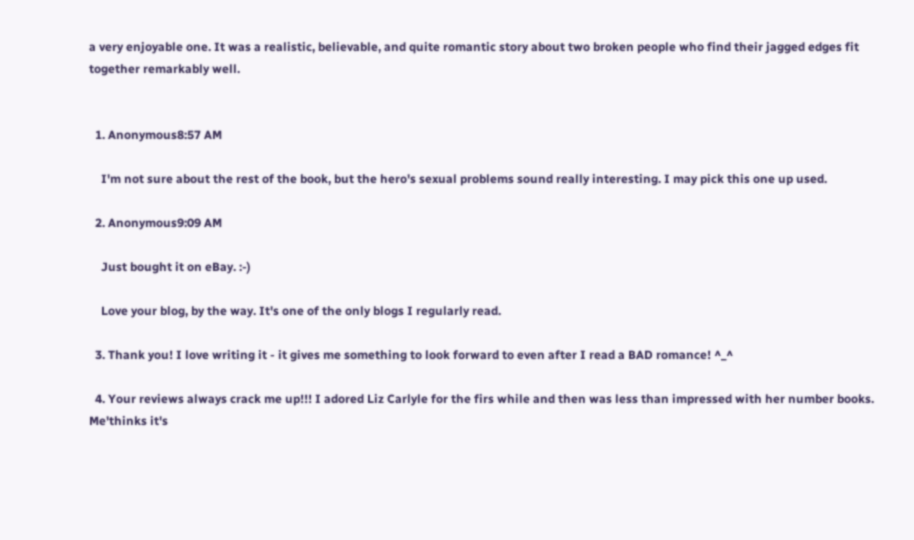a very enjoyable one. It was a realistic, believable, and quite romantic story about two broken people who find their jagged edges fit together remarkably well.


  1. Anonymous8:57 AM

    I'm not sure about the rest of the book, but the hero's sexual problems sound really interesting. I may pick this one up used.

  2. Anonymous9:09 AM

    Just bought it on eBay. :-)

    Love your blog, by the way. It's one of the only blogs I regularly read.

  3. Thank you! I love writing it - it gives me something to look forward to even after I read a BAD romance! ^_^

  4. Your reviews always crack me up!!! I adored Liz Carlyle for the firs while and then was less than impressed with her number books. Me'thinks it's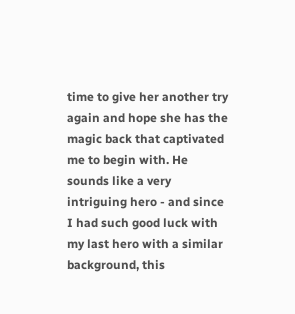time to give her another try again and hope she has the magic back that captivated me to begin with. He sounds like a very intriguing hero - and since I had such good luck with my last hero with a similar background, this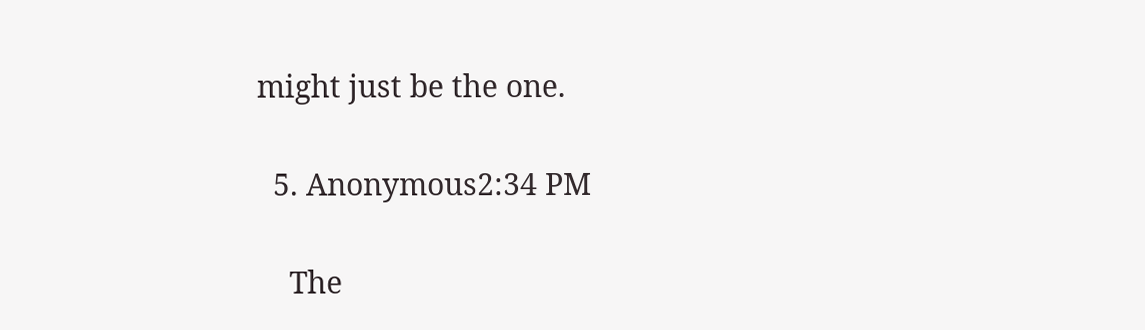might just be the one.

  5. Anonymous2:34 PM

    The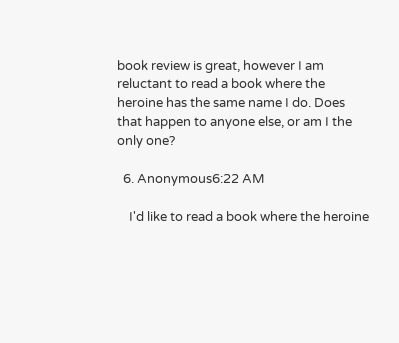book review is great, however I am reluctant to read a book where the heroine has the same name I do. Does that happen to anyone else, or am I the only one?

  6. Anonymous6:22 AM

    I'd like to read a book where the heroine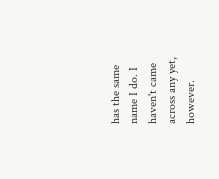has the same name I do. I haven't came across any yet, however.